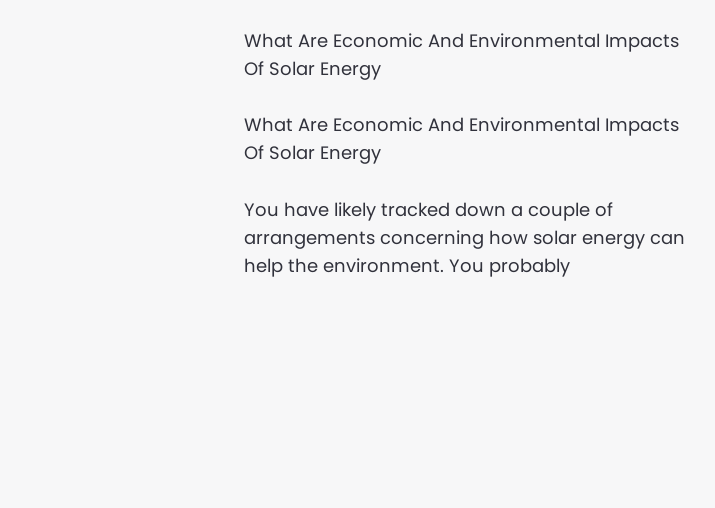What Are Economic And Environmental Impacts Of Solar Energy

What Are Economic And Environmental Impacts Of Solar Energy

You have likely tracked down a couple of arrangements concerning how solar energy can help the environment. You probably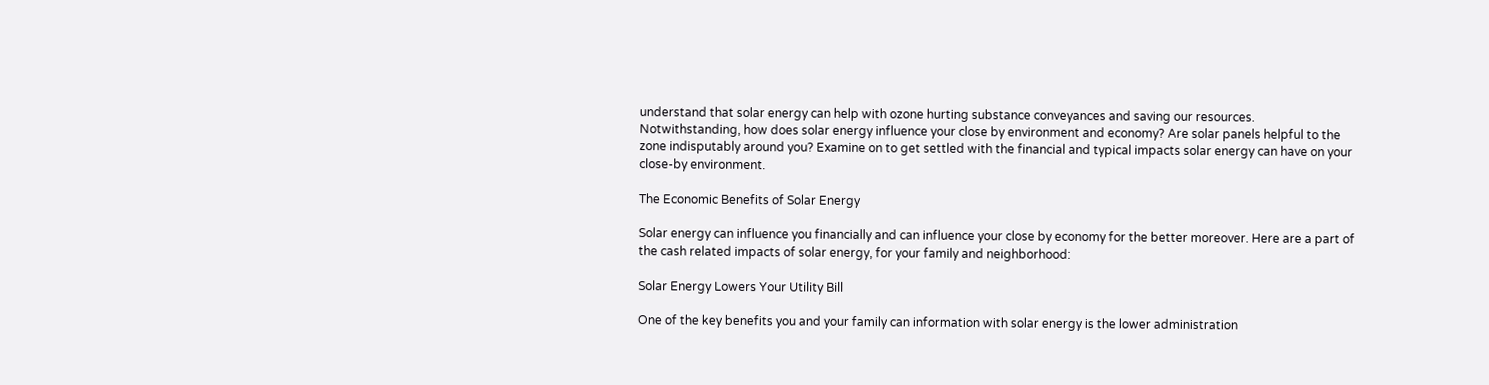understand that solar energy can help with ozone hurting substance conveyances and saving our resources. Notwithstanding, how does solar energy influence your close by environment and economy? Are solar panels helpful to the zone indisputably around you? Examine on to get settled with the financial and typical impacts solar energy can have on your close-by environment.

The Economic Benefits of Solar Energy

Solar energy can influence you financially and can influence your close by economy for the better moreover. Here are a part of the cash related impacts of solar energy, for your family and neighborhood:

Solar Energy Lowers Your Utility Bill

One of the key benefits you and your family can information with solar energy is the lower administration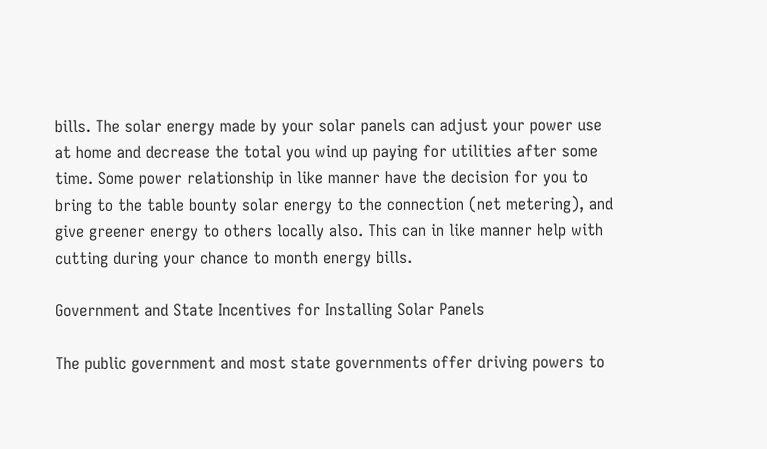bills. The solar energy made by your solar panels can adjust your power use at home and decrease the total you wind up paying for utilities after some time. Some power relationship in like manner have the decision for you to bring to the table bounty solar energy to the connection (net metering), and give greener energy to others locally also. This can in like manner help with cutting during your chance to month energy bills.

Government and State Incentives for Installing Solar Panels

The public government and most state governments offer driving powers to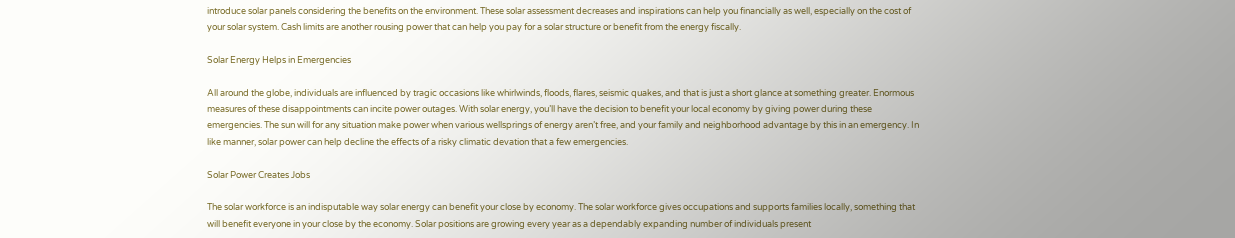introduce solar panels considering the benefits on the environment. These solar assessment decreases and inspirations can help you financially as well, especially on the cost of your solar system. Cash limits are another rousing power that can help you pay for a solar structure or benefit from the energy fiscally.

Solar Energy Helps in Emergencies

All around the globe, individuals are influenced by tragic occasions like whirlwinds, floods, flares, seismic quakes, and that is just a short glance at something greater. Enormous measures of these disappointments can incite power outages. With solar energy, you’ll have the decision to benefit your local economy by giving power during these emergencies. The sun will for any situation make power when various wellsprings of energy aren’t free, and your family and neighborhood advantage by this in an emergency. In like manner, solar power can help decline the effects of a risky climatic devation that a few emergencies.

Solar Power Creates Jobs

The solar workforce is an indisputable way solar energy can benefit your close by economy. The solar workforce gives occupations and supports families locally, something that will benefit everyone in your close by the economy. Solar positions are growing every year as a dependably expanding number of individuals present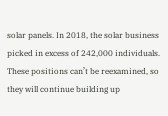solar panels. In 2018, the solar business picked in excess of 242,000 individuals. These positions can’t be reexamined, so they will continue building up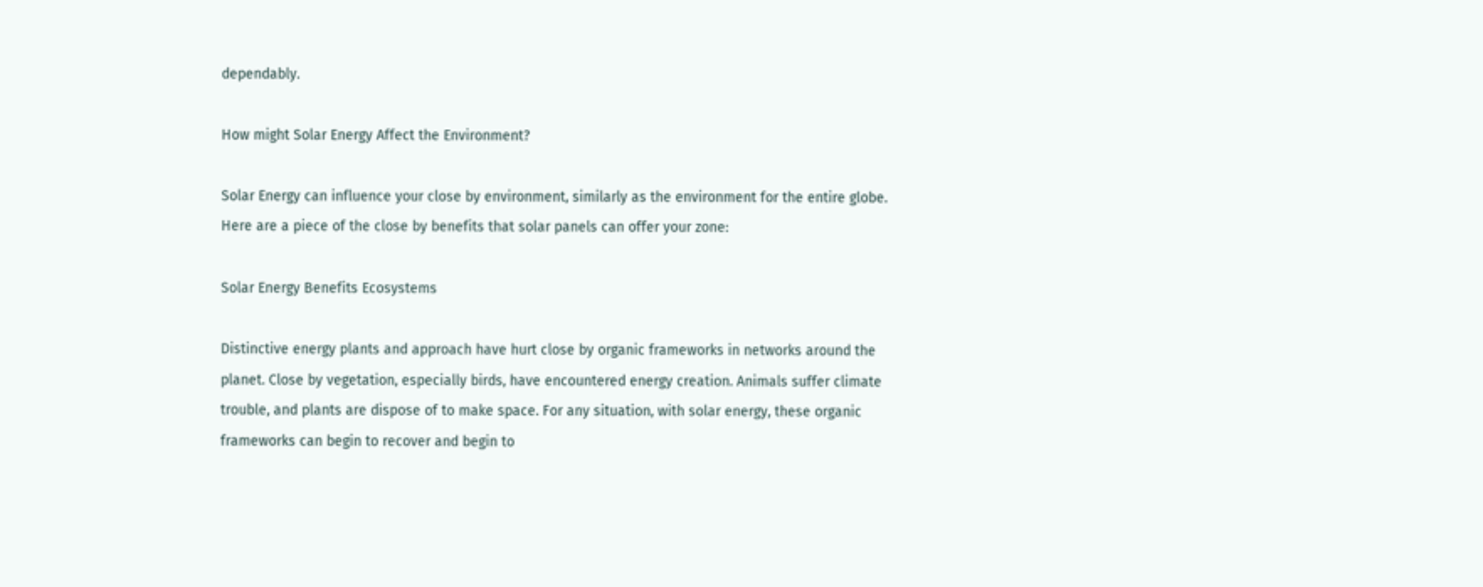dependably.

How might Solar Energy Affect the Environment?

Solar Energy can influence your close by environment, similarly as the environment for the entire globe. Here are a piece of the close by benefits that solar panels can offer your zone:

Solar Energy Benefits Ecosystems

Distinctive energy plants and approach have hurt close by organic frameworks in networks around the planet. Close by vegetation, especially birds, have encountered energy creation. Animals suffer climate trouble, and plants are dispose of to make space. For any situation, with solar energy, these organic frameworks can begin to recover and begin to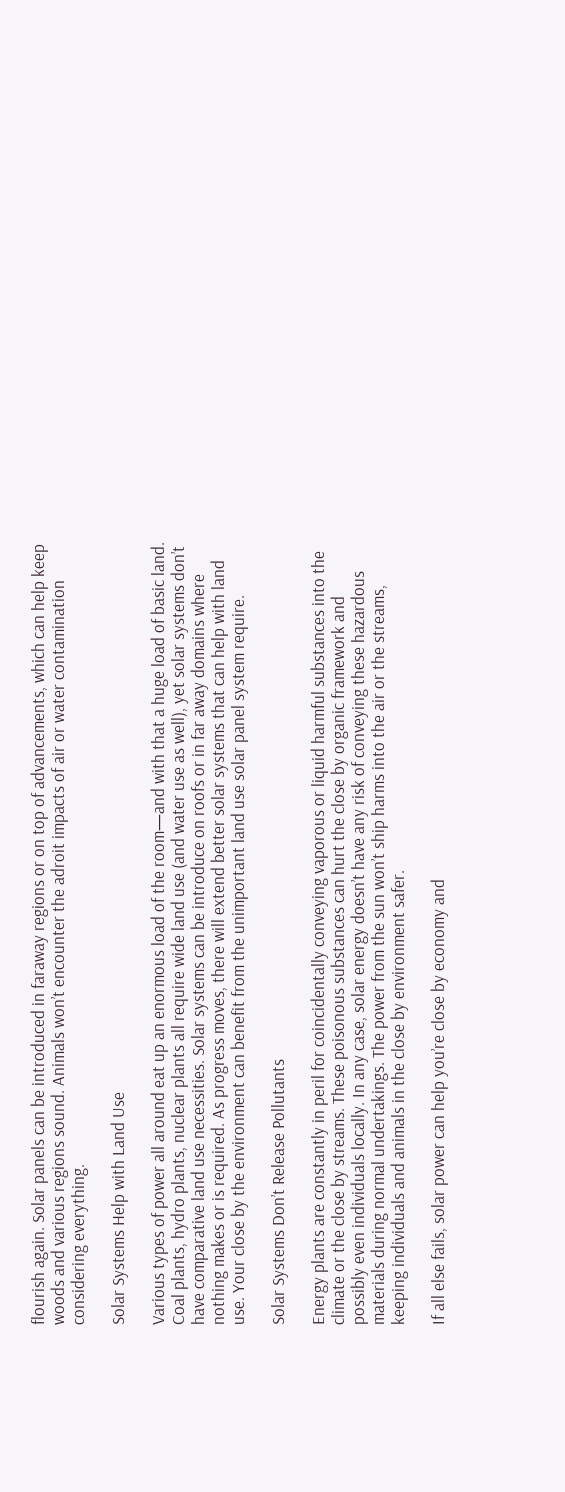flourish again. Solar panels can be introduced in faraway regions or on top of advancements, which can help keep woods and various regions sound. Animals won’t encounter the adroit impacts of air or water contamination considering everything.

Solar Systems Help with Land Use

Various types of power all around eat up an enormous load of the room—and with that a huge load of basic land. Coal plants, hydro plants, nuclear plants all require wide land use (and water use as well), yet solar systems don’t have comparative land use necessities. Solar systems can be introduce on roofs or in far away domains where nothing makes or is required. As progress moves, there will extend better solar systems that can help with land use. Your close by the environment can benefit from the unimportant land use solar panel system require.

Solar Systems Don’t Release Pollutants

Energy plants are constantly in peril for coincidentally conveying vaporous or liquid harmful substances into the climate or the close by streams. These poisonous substances can hurt the close by organic framework and possibly even individuals locally. In any case, solar energy doesn’t have any risk of conveying these hazardous materials during normal undertakings. The power from the sun won’t ship harms into the air or the streams, keeping individuals and animals in the close by environment safer.

If all else fails, solar power can help you’re close by economy and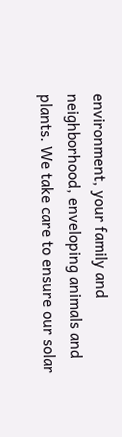environment, your family and neighborhood, enveloping animals and plants. We take care to ensure our solar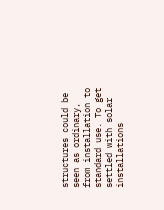structures could be seen as ordinary, from installation to standard use. To get settled with solar installations